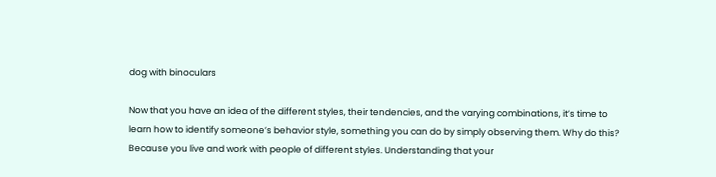dog with binoculars

Now that you have an idea of the different styles, their tendencies, and the varying combinations, it’s time to learn how to identify someone’s behavior style, something you can do by simply observing them. Why do this? Because you live and work with people of different styles. Understanding that your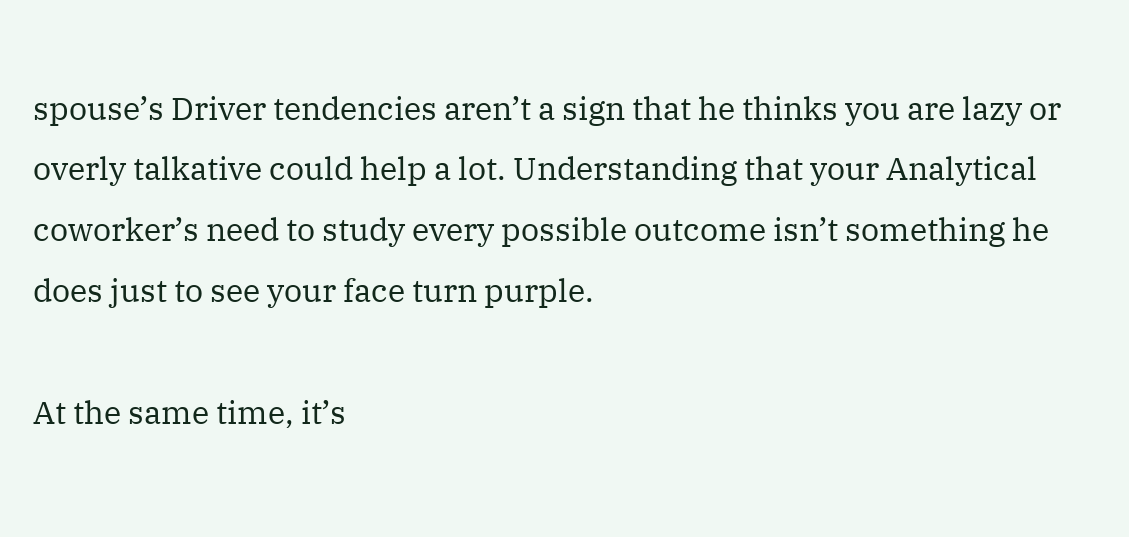spouse’s Driver tendencies aren’t a sign that he thinks you are lazy or overly talkative could help a lot. Understanding that your Analytical coworker’s need to study every possible outcome isn’t something he does just to see your face turn purple.

At the same time, it’s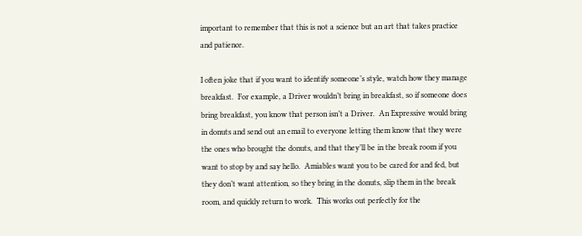important to remember that this is not a science but an art that takes practice and patience.

I often joke that if you want to identify someone’s style, watch how they manage breakfast.  For example, a Driver wouldn’t bring in breakfast, so if someone does bring breakfast, you know that person isn’t a Driver.  An Expressive would bring in donuts and send out an email to everyone letting them know that they were the ones who brought the donuts, and that they’ll be in the break room if you want to stop by and say hello.  Amiables want you to be cared for and fed, but they don’t want attention, so they bring in the donuts, slip them in the break room, and quickly return to work.  This works out perfectly for the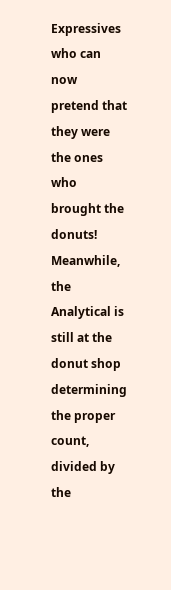Expressives who can now pretend that they were the ones who brought the donuts!  Meanwhile, the Analytical is still at the donut shop determining the proper count, divided by the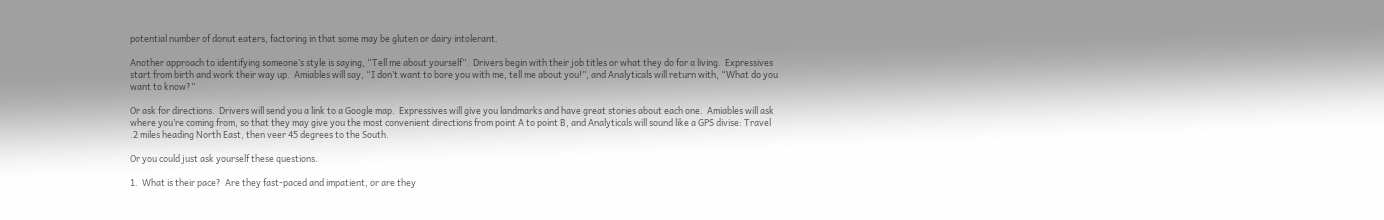potential number of donut eaters, factoring in that some may be gluten or dairy intolerant.

Another approach to identifying someone’s style is saying, “Tell me about yourself”.  Drivers begin with their job titles or what they do for a living.  Expressives start from birth and work their way up.  Amiables will say, “I don’t want to bore you with me, tell me about you!”, and Analyticals will return with, “What do you want to know?”

Or ask for directions.  Drivers will send you a link to a Google map.  Expressives will give you landmarks and have great stories about each one.  Amiables will ask where you’re coming from, so that they may give you the most convenient directions from point A to point B, and Analyticals will sound like a GPS divise: Travel .2 miles heading North East, then veer 45 degrees to the South.

Or you could just ask yourself these questions.

1.  What is their pace?  Are they fast-paced and impatient, or are they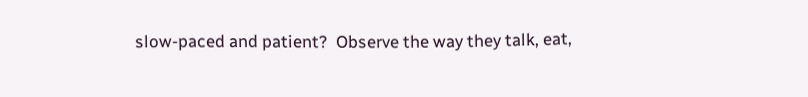slow-paced and patient?  Observe the way they talk, eat,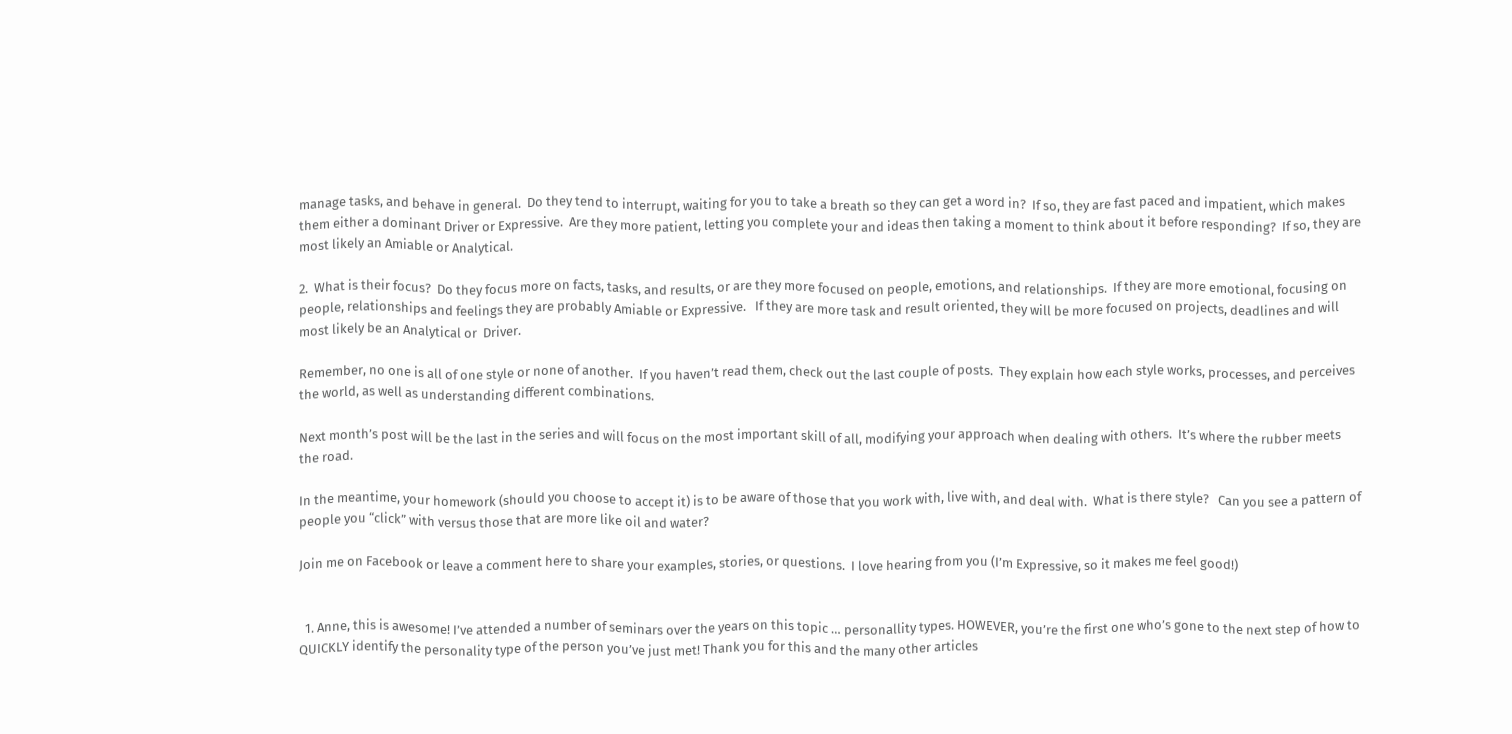manage tasks, and behave in general.  Do they tend to interrupt, waiting for you to take a breath so they can get a word in?  If so, they are fast paced and impatient, which makes them either a dominant Driver or Expressive.  Are they more patient, letting you complete your and ideas then taking a moment to think about it before responding?  If so, they are most likely an Amiable or Analytical.

2.  What is their focus?  Do they focus more on facts, tasks, and results, or are they more focused on people, emotions, and relationships.  If they are more emotional, focusing on people, relationships and feelings they are probably Amiable or Expressive.   If they are more task and result oriented, they will be more focused on projects, deadlines and will most likely be an Analytical or  Driver.

Remember, no one is all of one style or none of another.  If you haven’t read them, check out the last couple of posts.  They explain how each style works, processes, and perceives the world, as well as understanding different combinations.

Next month’s post will be the last in the series and will focus on the most important skill of all, modifying your approach when dealing with others.  It’s where the rubber meets the road.

In the meantime, your homework (should you choose to accept it) is to be aware of those that you work with, live with, and deal with.  What is there style?   Can you see a pattern of people you “click” with versus those that are more like oil and water?

Join me on Facebook or leave a comment here to share your examples, stories, or questions.  I love hearing from you (I’m Expressive, so it makes me feel good!)


  1. Anne, this is awesome! I’ve attended a number of seminars over the years on this topic … personallity types. HOWEVER, you’re the first one who’s gone to the next step of how to QUICKLY identify the personality type of the person you’ve just met! Thank you for this and the many other articles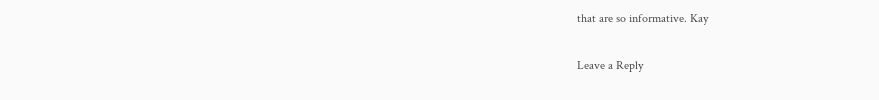that are so informative. Kay

Leave a Reply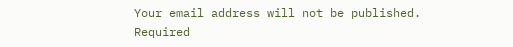Your email address will not be published. Required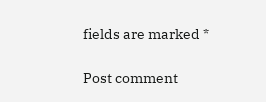fields are marked *

Post comment